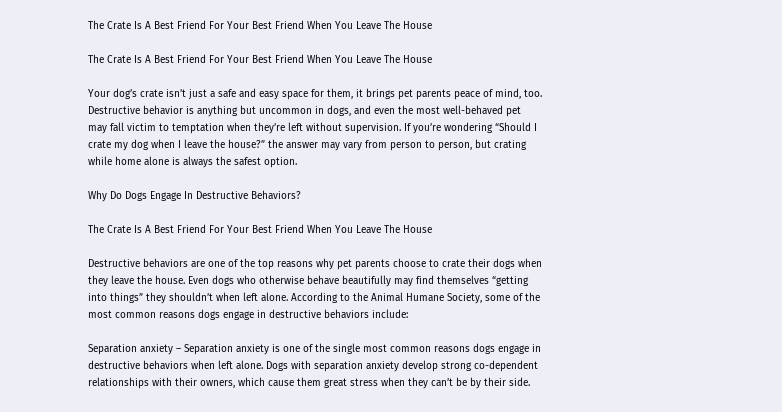The Crate Is A Best Friend For Your Best Friend When You Leave The House

The Crate Is A Best Friend For Your Best Friend When You Leave The House

Your dog’s crate isn’t just a safe and easy space for them, it brings pet parents peace of mind, too. Destructive behavior is anything but uncommon in dogs, and even the most well-behaved pet may fall victim to temptation when they’re left without supervision. If you’re wondering “Should I crate my dog when I leave the house?” the answer may vary from person to person, but crating while home alone is always the safest option.

Why Do Dogs Engage In Destructive Behaviors?

The Crate Is A Best Friend For Your Best Friend When You Leave The House

Destructive behaviors are one of the top reasons why pet parents choose to crate their dogs when they leave the house. Even dogs who otherwise behave beautifully may find themselves “getting into things” they shouldn’t when left alone. According to the Animal Humane Society, some of the most common reasons dogs engage in destructive behaviors include:

Separation anxiety – Separation anxiety is one of the single most common reasons dogs engage in destructive behaviors when left alone. Dogs with separation anxiety develop strong co-dependent relationships with their owners, which cause them great stress when they can’t be by their side.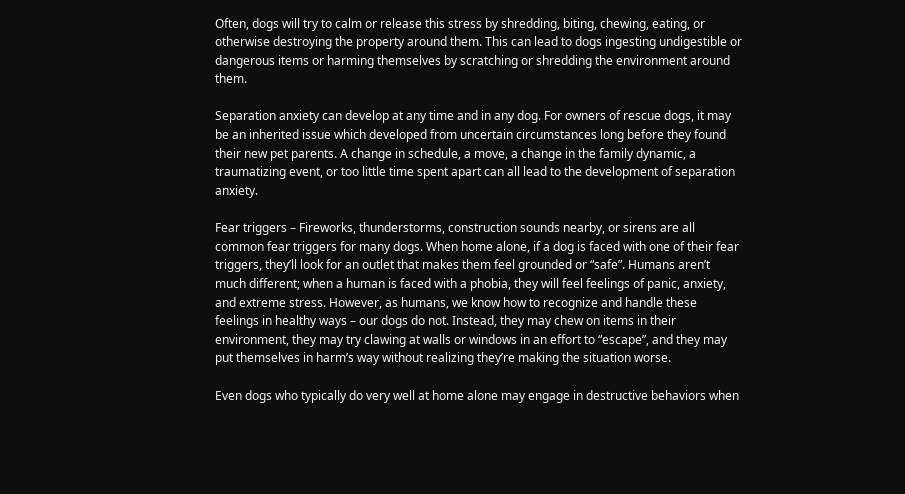Often, dogs will try to calm or release this stress by shredding, biting, chewing, eating, or otherwise destroying the property around them. This can lead to dogs ingesting undigestible or dangerous items or harming themselves by scratching or shredding the environment around them.

Separation anxiety can develop at any time and in any dog. For owners of rescue dogs, it may be an inherited issue which developed from uncertain circumstances long before they found their new pet parents. A change in schedule, a move, a change in the family dynamic, a traumatizing event, or too little time spent apart can all lead to the development of separation anxiety.

Fear triggers – Fireworks, thunderstorms, construction sounds nearby, or sirens are all common fear triggers for many dogs. When home alone, if a dog is faced with one of their fear triggers, they’ll look for an outlet that makes them feel grounded or “safe”. Humans aren’t much different; when a human is faced with a phobia, they will feel feelings of panic, anxiety, and extreme stress. However, as humans, we know how to recognize and handle these feelings in healthy ways – our dogs do not. Instead, they may chew on items in their environment, they may try clawing at walls or windows in an effort to “escape”, and they may put themselves in harm’s way without realizing they’re making the situation worse.

Even dogs who typically do very well at home alone may engage in destructive behaviors when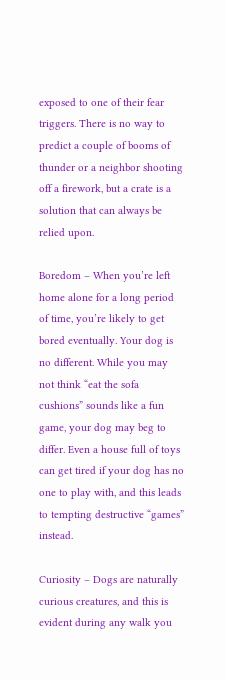exposed to one of their fear triggers. There is no way to predict a couple of booms of thunder or a neighbor shooting off a firework, but a crate is a solution that can always be relied upon.

Boredom – When you’re left home alone for a long period of time, you’re likely to get bored eventually. Your dog is no different. While you may not think “eat the sofa cushions” sounds like a fun game, your dog may beg to differ. Even a house full of toys can get tired if your dog has no one to play with, and this leads to tempting destructive “games” instead.

Curiosity – Dogs are naturally curious creatures, and this is evident during any walk you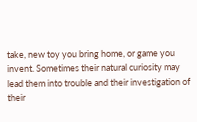take, new toy you bring home, or game you invent. Sometimes their natural curiosity may lead them into trouble and their investigation of their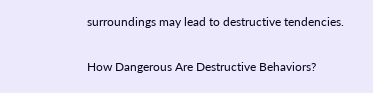surroundings may lead to destructive tendencies.

How Dangerous Are Destructive Behaviors?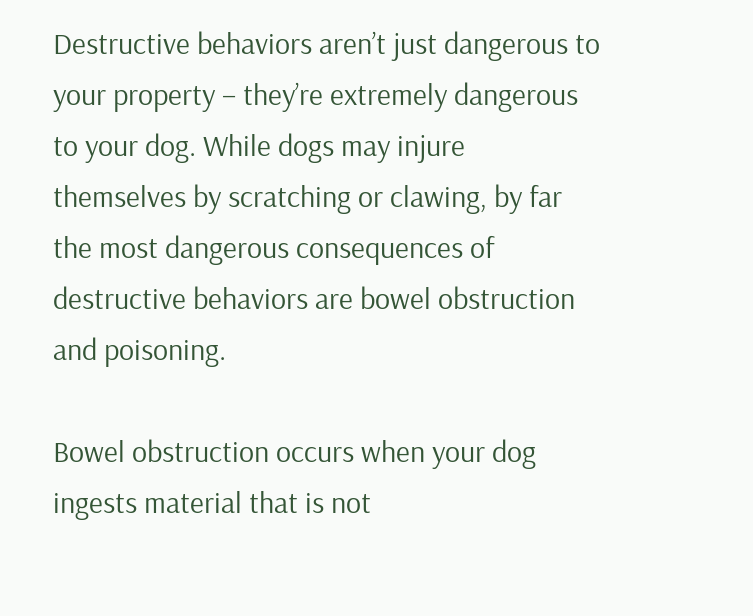Destructive behaviors aren’t just dangerous to your property – they’re extremely dangerous to your dog. While dogs may injure themselves by scratching or clawing, by far the most dangerous consequences of destructive behaviors are bowel obstruction and poisoning.

Bowel obstruction occurs when your dog ingests material that is not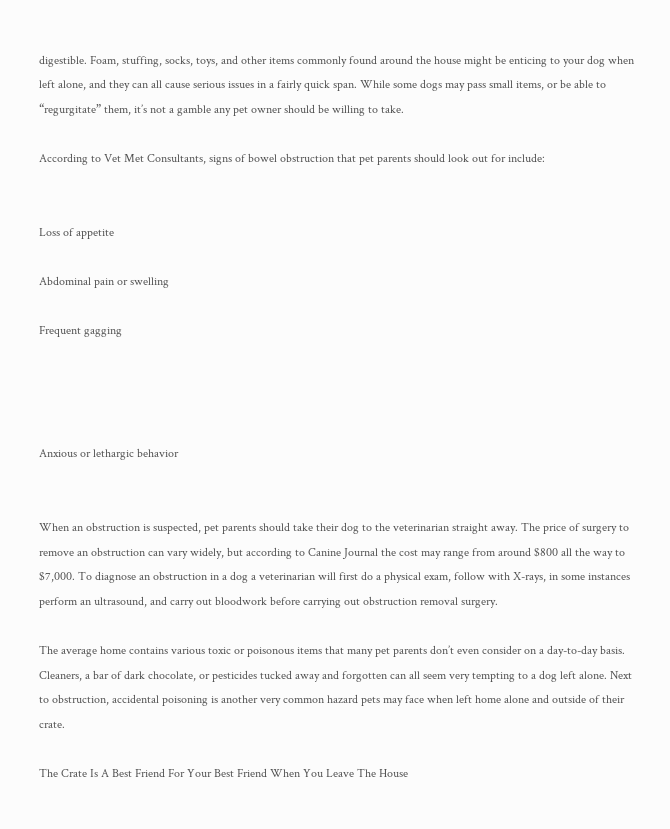digestible. Foam, stuffing, socks, toys, and other items commonly found around the house might be enticing to your dog when left alone, and they can all cause serious issues in a fairly quick span. While some dogs may pass small items, or be able to “regurgitate” them, it’s not a gamble any pet owner should be willing to take.

According to Vet Met Consultants, signs of bowel obstruction that pet parents should look out for include:


Loss of appetite

Abdominal pain or swelling

Frequent gagging




Anxious or lethargic behavior


When an obstruction is suspected, pet parents should take their dog to the veterinarian straight away. The price of surgery to remove an obstruction can vary widely, but according to Canine Journal the cost may range from around $800 all the way to $7,000. To diagnose an obstruction in a dog a veterinarian will first do a physical exam, follow with X-rays, in some instances perform an ultrasound, and carry out bloodwork before carrying out obstruction removal surgery.

The average home contains various toxic or poisonous items that many pet parents don’t even consider on a day-to-day basis. Cleaners, a bar of dark chocolate, or pesticides tucked away and forgotten can all seem very tempting to a dog left alone. Next to obstruction, accidental poisoning is another very common hazard pets may face when left home alone and outside of their crate.

The Crate Is A Best Friend For Your Best Friend When You Leave The House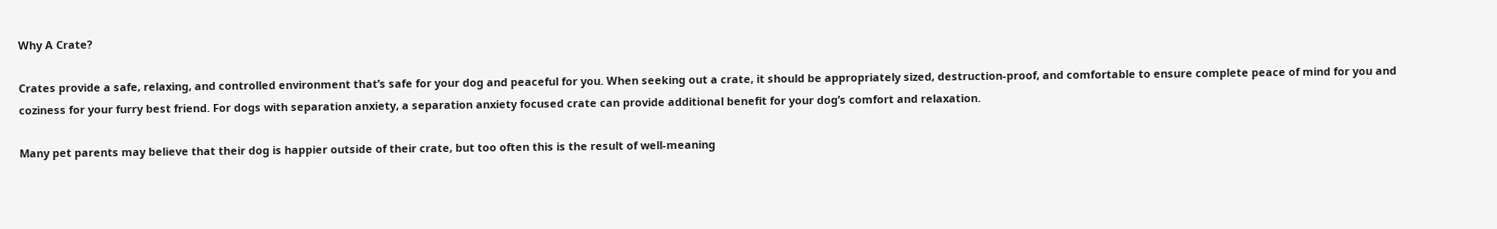Why A Crate?

Crates provide a safe, relaxing, and controlled environment that’s safe for your dog and peaceful for you. When seeking out a crate, it should be appropriately sized, destruction-proof, and comfortable to ensure complete peace of mind for you and coziness for your furry best friend. For dogs with separation anxiety, a separation anxiety focused crate can provide additional benefit for your dog’s comfort and relaxation.

Many pet parents may believe that their dog is happier outside of their crate, but too often this is the result of well-meaning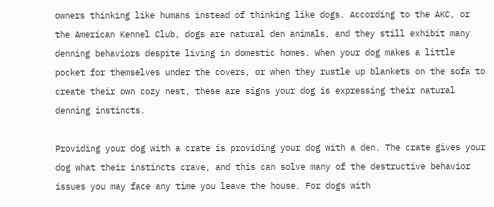owners thinking like humans instead of thinking like dogs. According to the AKC, or the American Kennel Club, dogs are natural den animals, and they still exhibit many denning behaviors despite living in domestic homes. When your dog makes a little pocket for themselves under the covers, or when they rustle up blankets on the sofa to create their own cozy nest, these are signs your dog is expressing their natural denning instincts.

Providing your dog with a crate is providing your dog with a den. The crate gives your dog what their instincts crave, and this can solve many of the destructive behavior issues you may face any time you leave the house. For dogs with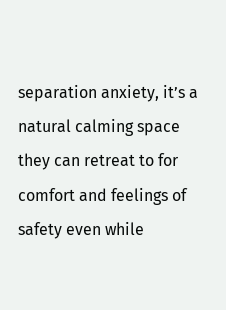separation anxiety, it’s a natural calming space they can retreat to for comfort and feelings of safety even while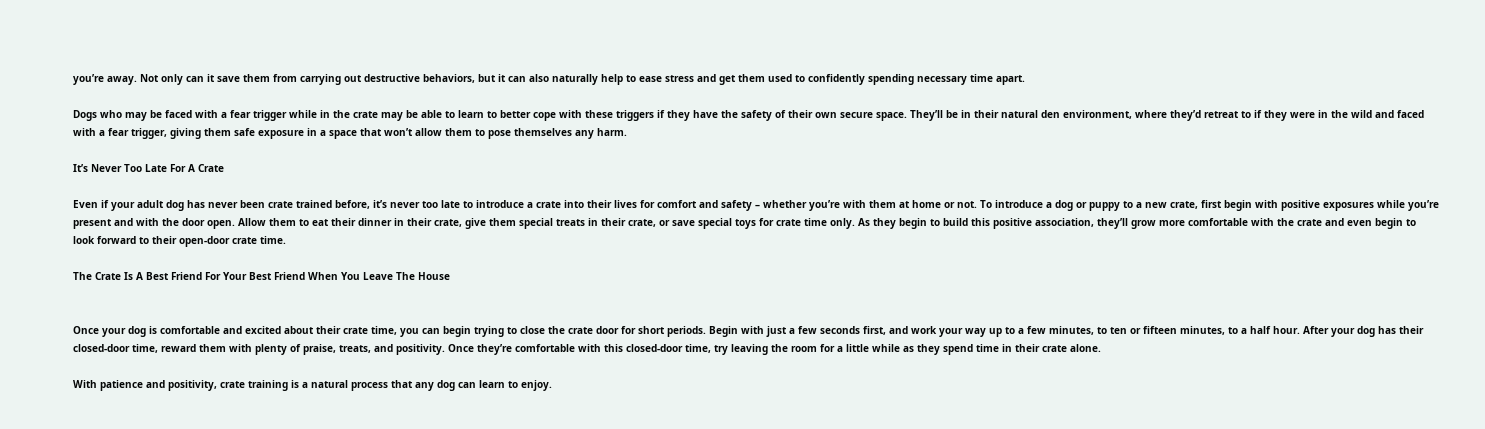you’re away. Not only can it save them from carrying out destructive behaviors, but it can also naturally help to ease stress and get them used to confidently spending necessary time apart.

Dogs who may be faced with a fear trigger while in the crate may be able to learn to better cope with these triggers if they have the safety of their own secure space. They’ll be in their natural den environment, where they’d retreat to if they were in the wild and faced with a fear trigger, giving them safe exposure in a space that won’t allow them to pose themselves any harm.

It’s Never Too Late For A Crate

Even if your adult dog has never been crate trained before, it’s never too late to introduce a crate into their lives for comfort and safety – whether you’re with them at home or not. To introduce a dog or puppy to a new crate, first begin with positive exposures while you’re present and with the door open. Allow them to eat their dinner in their crate, give them special treats in their crate, or save special toys for crate time only. As they begin to build this positive association, they’ll grow more comfortable with the crate and even begin to look forward to their open-door crate time.

The Crate Is A Best Friend For Your Best Friend When You Leave The House


Once your dog is comfortable and excited about their crate time, you can begin trying to close the crate door for short periods. Begin with just a few seconds first, and work your way up to a few minutes, to ten or fifteen minutes, to a half hour. After your dog has their closed-door time, reward them with plenty of praise, treats, and positivity. Once they’re comfortable with this closed-door time, try leaving the room for a little while as they spend time in their crate alone.

With patience and positivity, crate training is a natural process that any dog can learn to enjoy.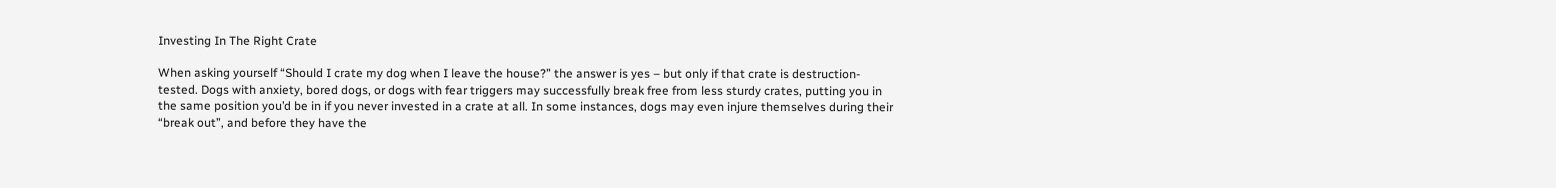Investing In The Right Crate

When asking yourself “Should I crate my dog when I leave the house?” the answer is yes – but only if that crate is destruction-tested. Dogs with anxiety, bored dogs, or dogs with fear triggers may successfully break free from less sturdy crates, putting you in the same position you’d be in if you never invested in a crate at all. In some instances, dogs may even injure themselves during their “break out”, and before they have the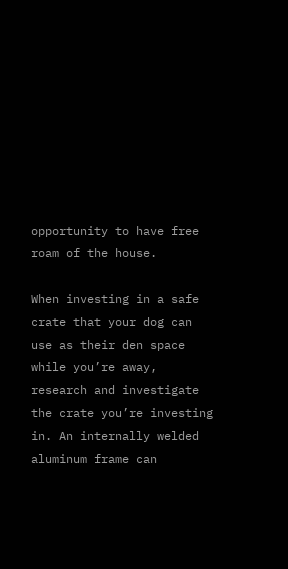opportunity to have free roam of the house.

When investing in a safe crate that your dog can use as their den space while you’re away, research and investigate the crate you’re investing in. An internally welded aluminum frame can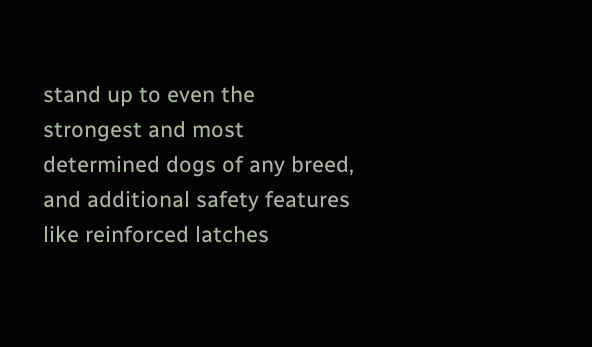stand up to even the strongest and most determined dogs of any breed, and additional safety features like reinforced latches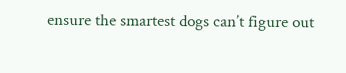ensure the smartest dogs can’t figure out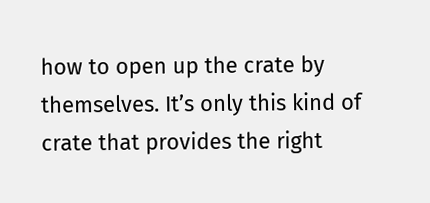how to open up the crate by themselves. It’s only this kind of crate that provides the right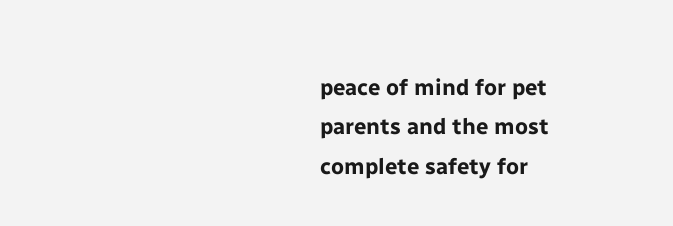peace of mind for pet parents and the most complete safety for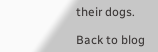their dogs.

Back to blog